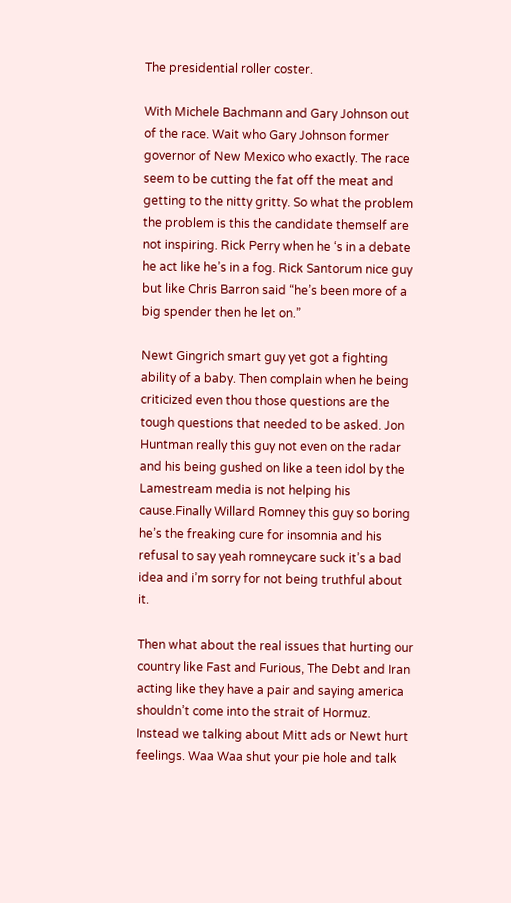The presidential roller coster.

With Michele Bachmann and Gary Johnson out of the race. Wait who Gary Johnson former governor of New Mexico who exactly. The race seem to be cutting the fat off the meat and getting to the nitty gritty. So what the problem the problem is this the candidate themself are not inspiring. Rick Perry when he ‘s in a debate he act like he’s in a fog. Rick Santorum nice guy but like Chris Barron said “he’s been more of a big spender then he let on.”

Newt Gingrich smart guy yet got a fighting ability of a baby. Then complain when he being criticized even thou those questions are the tough questions that needed to be asked. Jon Huntman really this guy not even on the radar and his being gushed on like a teen idol by the Lamestream media is not helping his cause.Finally Willard Romney this guy so boring he’s the freaking cure for insomnia and his refusal to say yeah romneycare suck it’s a bad idea and i’m sorry for not being truthful about it.

Then what about the real issues that hurting our country like Fast and Furious, The Debt and Iran acting like they have a pair and saying america shouldn’t come into the strait of Hormuz. Instead we talking about Mitt ads or Newt hurt feelings. Waa Waa shut your pie hole and talk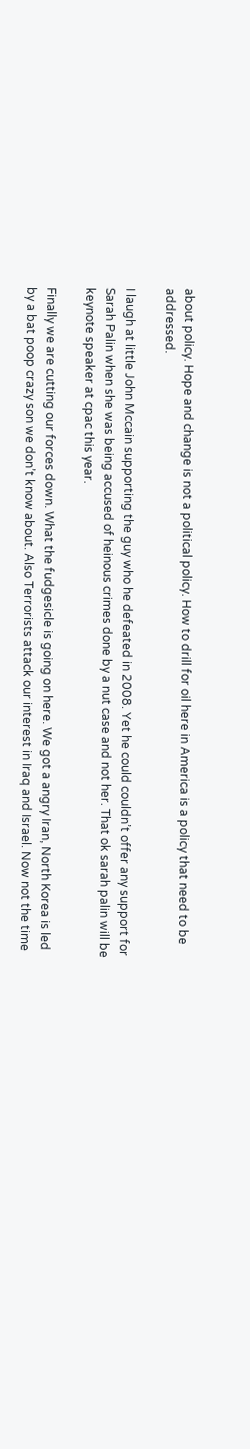about policy. Hope and change is not a political policy. How to drill for oil here in America is a policy that need to be addressed.

I laugh at little John Mccain supporting the guy who he defeated in 2008. Yet he could couldn’t offer any support for Sarah Palin when she was being accused of heinous crimes done by a nut case and not her. That ok sarah palin will be keynote speaker at cpac this year.

Finally we are cutting our forces down. What the fudgesicle is going on here. We got a angry Iran, North Korea is led by a bat poop crazy son we don’t know about. Also Terrorists attack our interest in Iraq and Israel. Now not the time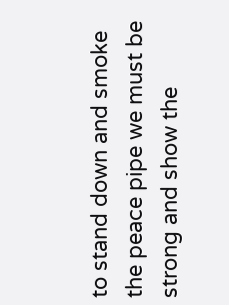to stand down and smoke the peace pipe we must be strong and show the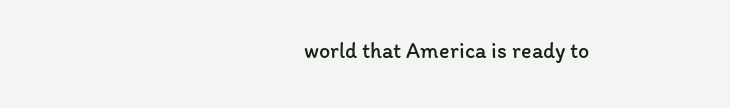world that America is ready to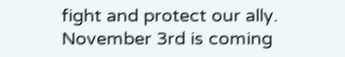fight and protect our ally. November 3rd is coming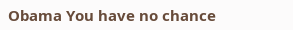Obama You have no chance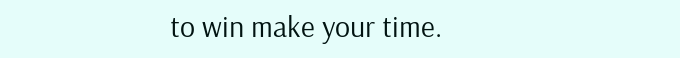to win make your time.